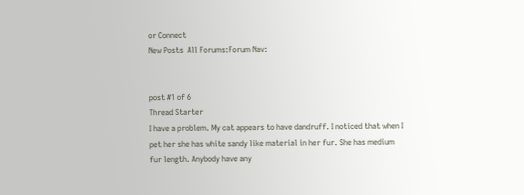or Connect
New Posts  All Forums:Forum Nav:


post #1 of 6
Thread Starter
I have a problem. My cat appears to have dandruff. I noticed that when I pet her she has white sandy like material in her fur. She has medium fur length. Anybody have any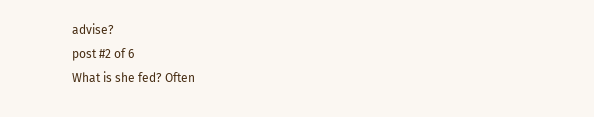advise?
post #2 of 6
What is she fed? Often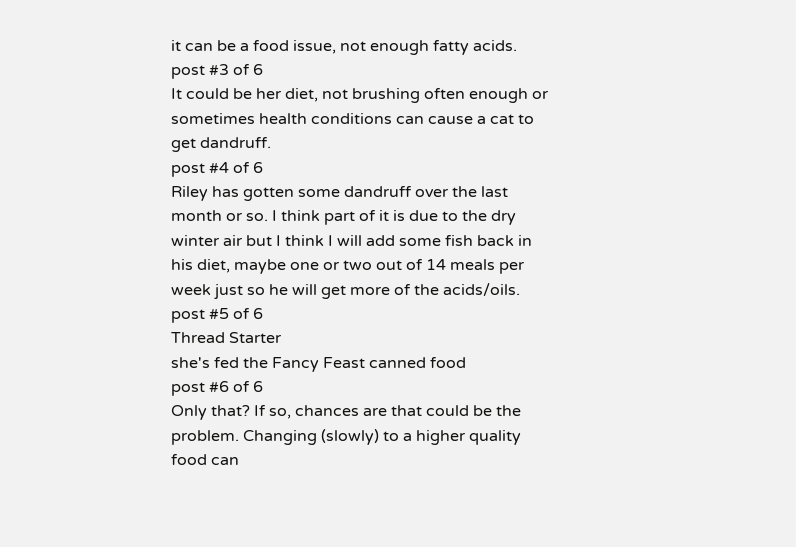it can be a food issue, not enough fatty acids.
post #3 of 6
It could be her diet, not brushing often enough or sometimes health conditions can cause a cat to get dandruff.
post #4 of 6
Riley has gotten some dandruff over the last month or so. I think part of it is due to the dry winter air but I think I will add some fish back in his diet, maybe one or two out of 14 meals per week just so he will get more of the acids/oils.
post #5 of 6
Thread Starter
she's fed the Fancy Feast canned food
post #6 of 6
Only that? If so, chances are that could be the problem. Changing (slowly) to a higher quality food can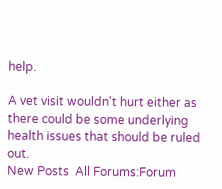help.

A vet visit wouldn't hurt either as there could be some underlying health issues that should be ruled out.
New Posts  All Forums:Forum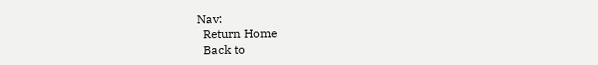Nav:
  Return Home
  Back to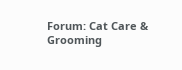Forum: Cat Care & Grooming